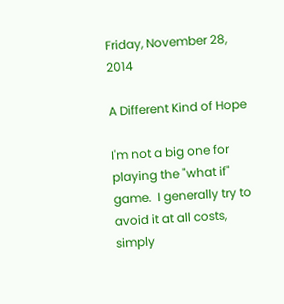Friday, November 28, 2014

A Different Kind of Hope

I'm not a big one for playing the "what if" game.  I generally try to avoid it at all costs, simply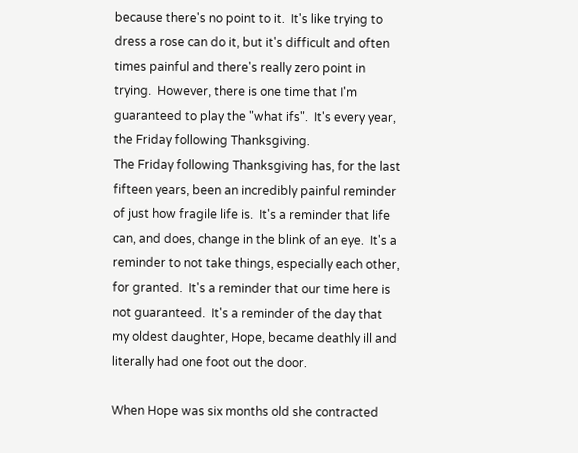because there's no point to it.  It's like trying to dress a rose can do it, but it's difficult and often times painful and there's really zero point in trying.  However, there is one time that I'm guaranteed to play the "what ifs".  It's every year, the Friday following Thanksgiving.
The Friday following Thanksgiving has, for the last fifteen years, been an incredibly painful reminder of just how fragile life is.  It's a reminder that life can, and does, change in the blink of an eye.  It's a reminder to not take things, especially each other, for granted.  It's a reminder that our time here is not guaranteed.  It's a reminder of the day that my oldest daughter, Hope, became deathly ill and literally had one foot out the door.

When Hope was six months old she contracted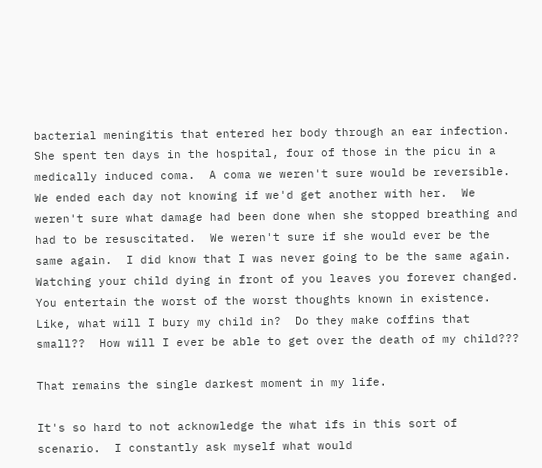bacterial meningitis that entered her body through an ear infection.  She spent ten days in the hospital, four of those in the picu in a medically induced coma.  A coma we weren't sure would be reversible.  We ended each day not knowing if we'd get another with her.  We weren't sure what damage had been done when she stopped breathing and had to be resuscitated.  We weren't sure if she would ever be the same again.  I did know that I was never going to be the same again.  Watching your child dying in front of you leaves you forever changed.
You entertain the worst of the worst thoughts known in existence.  Like, what will I bury my child in?  Do they make coffins that small??  How will I ever be able to get over the death of my child???

That remains the single darkest moment in my life.

It's so hard to not acknowledge the what ifs in this sort of scenario.  I constantly ask myself what would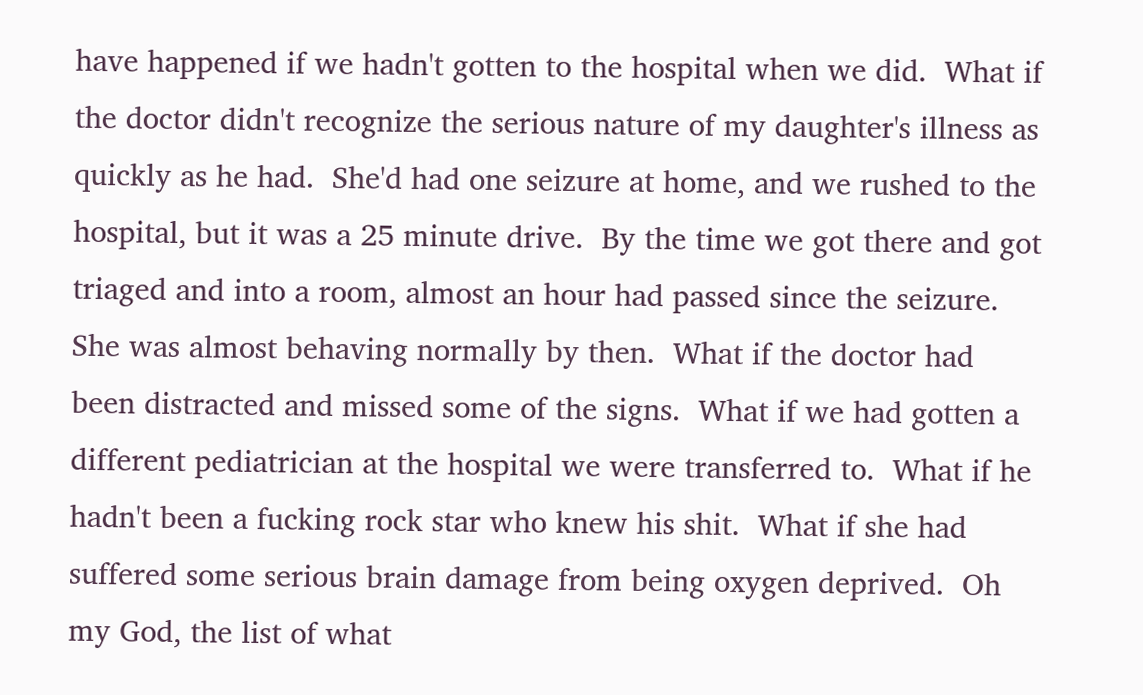have happened if we hadn't gotten to the hospital when we did.  What if the doctor didn't recognize the serious nature of my daughter's illness as quickly as he had.  She'd had one seizure at home, and we rushed to the hospital, but it was a 25 minute drive.  By the time we got there and got triaged and into a room, almost an hour had passed since the seizure.  She was almost behaving normally by then.  What if the doctor had been distracted and missed some of the signs.  What if we had gotten a different pediatrician at the hospital we were transferred to.  What if he hadn't been a fucking rock star who knew his shit.  What if she had suffered some serious brain damage from being oxygen deprived.  Oh my God, the list of what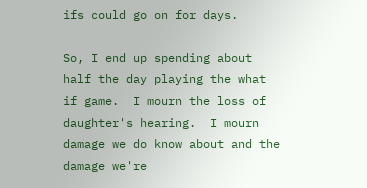ifs could go on for days.

So, I end up spending about half the day playing the what if game.  I mourn the loss of daughter's hearing.  I mourn damage we do know about and the damage we're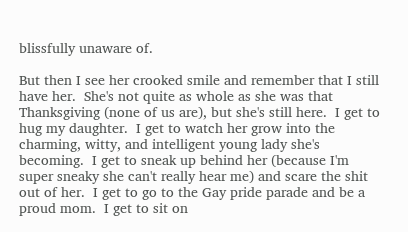blissfully unaware of.

But then I see her crooked smile and remember that I still have her.  She's not quite as whole as she was that Thanksgiving (none of us are), but she's still here.  I get to hug my daughter.  I get to watch her grow into the charming, witty, and intelligent young lady she's becoming.  I get to sneak up behind her (because I'm super sneaky she can't really hear me) and scare the shit out of her.  I get to go to the Gay pride parade and be a proud mom.  I get to sit on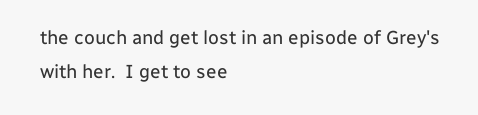the couch and get lost in an episode of Grey's with her.  I get to see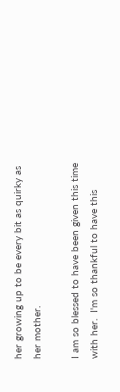her growing up to be every bit as quirky as her mother.

I am so blessed to have been given this time with her.  I'm so thankful to have this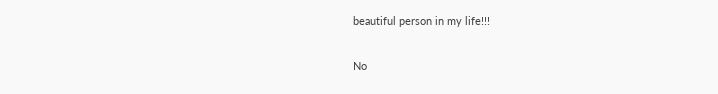beautiful person in my life!!!

No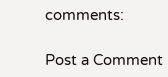comments:

Post a Comment